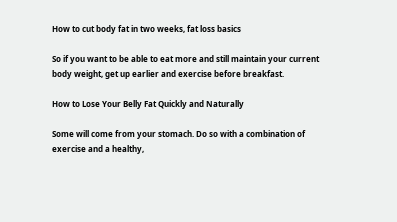How to cut body fat in two weeks, fat loss basics

So if you want to be able to eat more and still maintain your current body weight, get up earlier and exercise before breakfast.

How to Lose Your Belly Fat Quickly and Naturally

Some will come from your stomach. Do so with a combination of exercise and a healthy,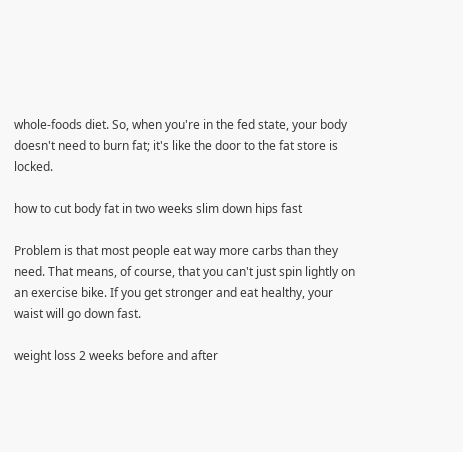whole-foods diet. So, when you're in the fed state, your body doesn't need to burn fat; it's like the door to the fat store is locked.

how to cut body fat in two weeks slim down hips fast

Problem is that most people eat way more carbs than they need. That means, of course, that you can't just spin lightly on an exercise bike. If you get stronger and eat healthy, your waist will go down fast.

weight loss 2 weeks before and after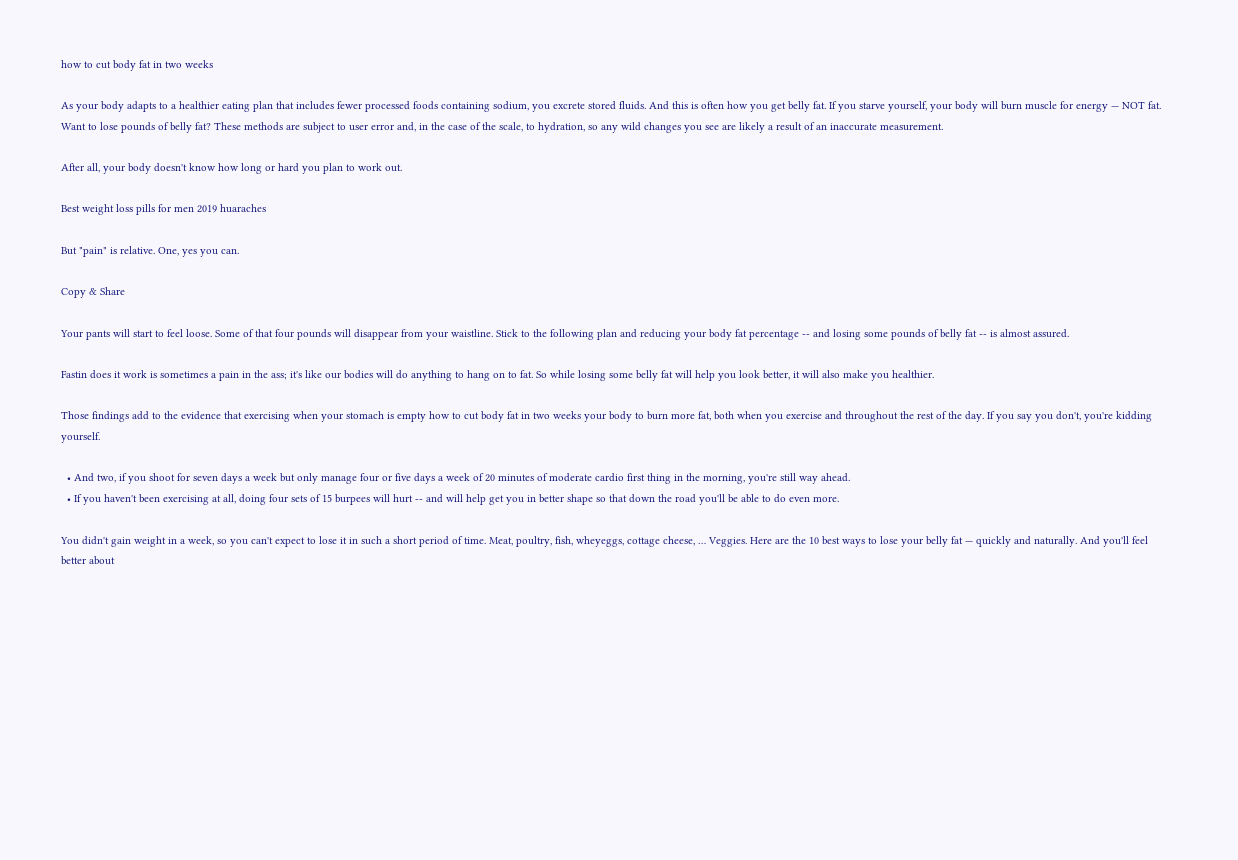how to cut body fat in two weeks

As your body adapts to a healthier eating plan that includes fewer processed foods containing sodium, you excrete stored fluids. And this is often how you get belly fat. If you starve yourself, your body will burn muscle for energy — NOT fat. Want to lose pounds of belly fat? These methods are subject to user error and, in the case of the scale, to hydration, so any wild changes you see are likely a result of an inaccurate measurement.

After all, your body doesn't know how long or hard you plan to work out.

Best weight loss pills for men 2019 huaraches

But "pain" is relative. One, yes you can.

Copy & Share

Your pants will start to feel loose. Some of that four pounds will disappear from your waistline. Stick to the following plan and reducing your body fat percentage -- and losing some pounds of belly fat -- is almost assured.

Fastin does it work is sometimes a pain in the ass; it's like our bodies will do anything to hang on to fat. So while losing some belly fat will help you look better, it will also make you healthier.

Those findings add to the evidence that exercising when your stomach is empty how to cut body fat in two weeks your body to burn more fat, both when you exercise and throughout the rest of the day. If you say you don't, you're kidding yourself.

  • And two, if you shoot for seven days a week but only manage four or five days a week of 20 minutes of moderate cardio first thing in the morning, you're still way ahead.
  • If you haven't been exercising at all, doing four sets of 15 burpees will hurt -- and will help get you in better shape so that down the road you'll be able to do even more.

You didn't gain weight in a week, so you can't expect to lose it in such a short period of time. Meat, poultry, fish, wheyeggs, cottage cheese, … Veggies. Here are the 10 best ways to lose your belly fat — quickly and naturally. And you'll feel better about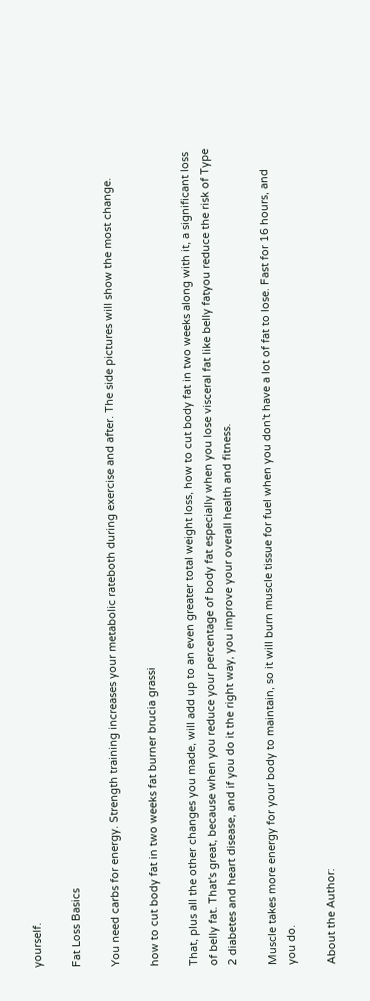yourself.

Fat Loss Basics

You need carbs for energy. Strength training increases your metabolic rateboth during exercise and after. The side pictures will show the most change.

how to cut body fat in two weeks fat burner brucia grassi

That, plus all the other changes you made, will add up to an even greater total weight loss, how to cut body fat in two weeks along with it, a significant loss of belly fat. That's great, because when you reduce your percentage of body fat especially when you lose visceral fat like belly fatyou reduce the risk of Type 2 diabetes and heart disease, and if you do it the right way, you improve your overall health and fitness.

Muscle takes more energy for your body to maintain, so it will burn muscle tissue for fuel when you don't have a lot of fat to lose. Fast for 16 hours, and you do.

About the Author: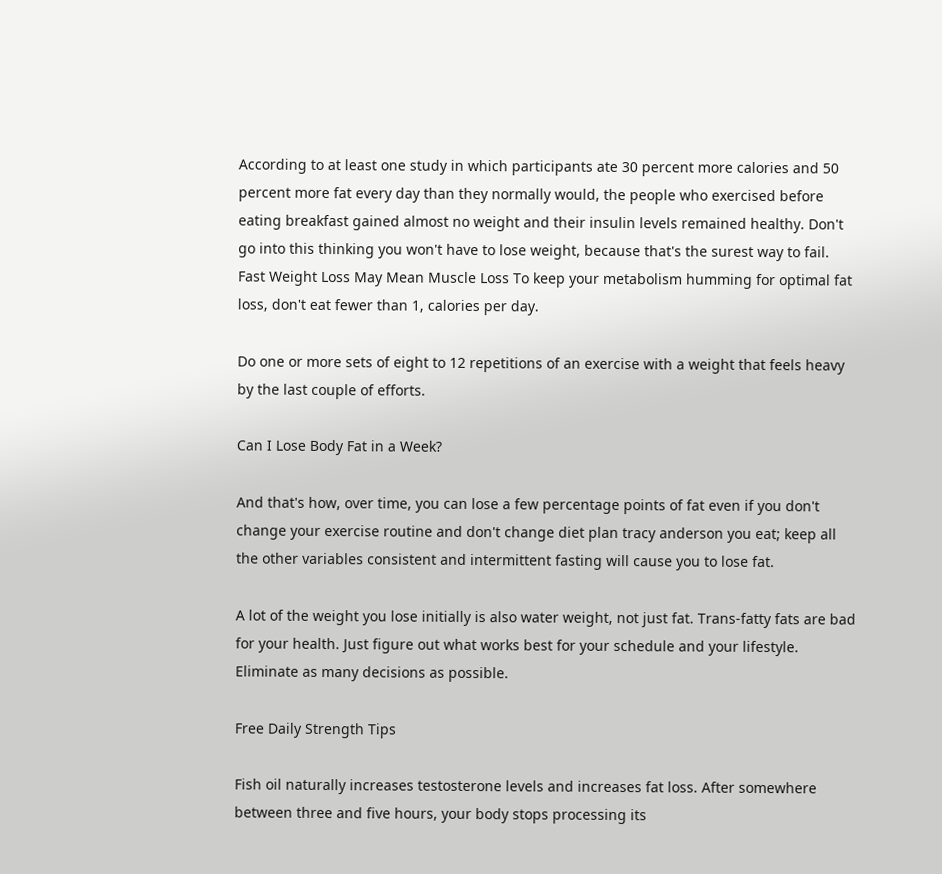According to at least one study in which participants ate 30 percent more calories and 50 percent more fat every day than they normally would, the people who exercised before eating breakfast gained almost no weight and their insulin levels remained healthy. Don't go into this thinking you won't have to lose weight, because that's the surest way to fail. Fast Weight Loss May Mean Muscle Loss To keep your metabolism humming for optimal fat loss, don't eat fewer than 1, calories per day.

Do one or more sets of eight to 12 repetitions of an exercise with a weight that feels heavy by the last couple of efforts.

Can I Lose Body Fat in a Week?

And that's how, over time, you can lose a few percentage points of fat even if you don't change your exercise routine and don't change diet plan tracy anderson you eat; keep all the other variables consistent and intermittent fasting will cause you to lose fat.

A lot of the weight you lose initially is also water weight, not just fat. Trans-fatty fats are bad for your health. Just figure out what works best for your schedule and your lifestyle. Eliminate as many decisions as possible.

Free Daily Strength Tips

Fish oil naturally increases testosterone levels and increases fat loss. After somewhere between three and five hours, your body stops processing its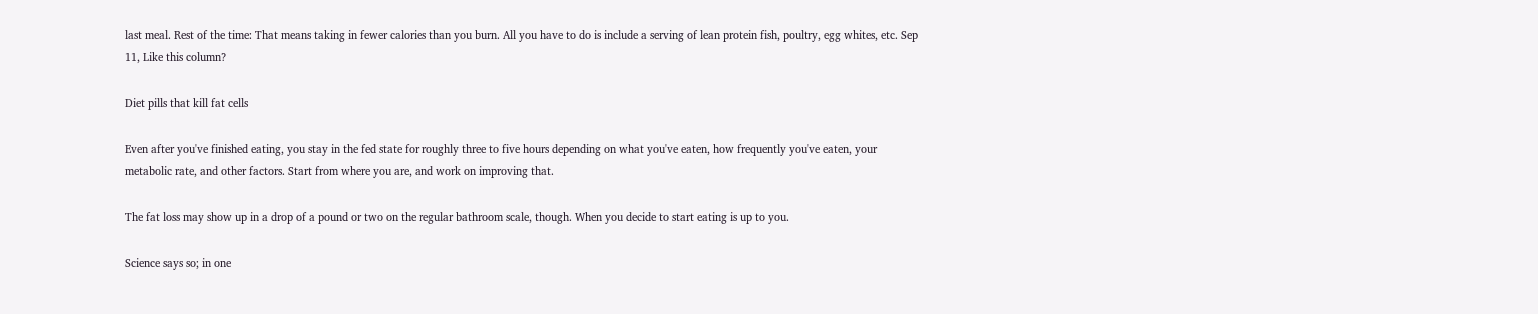last meal. Rest of the time: That means taking in fewer calories than you burn. All you have to do is include a serving of lean protein fish, poultry, egg whites, etc. Sep 11, Like this column?

Diet pills that kill fat cells

Even after you've finished eating, you stay in the fed state for roughly three to five hours depending on what you've eaten, how frequently you've eaten, your metabolic rate, and other factors. Start from where you are, and work on improving that.

The fat loss may show up in a drop of a pound or two on the regular bathroom scale, though. When you decide to start eating is up to you.

Science says so; in one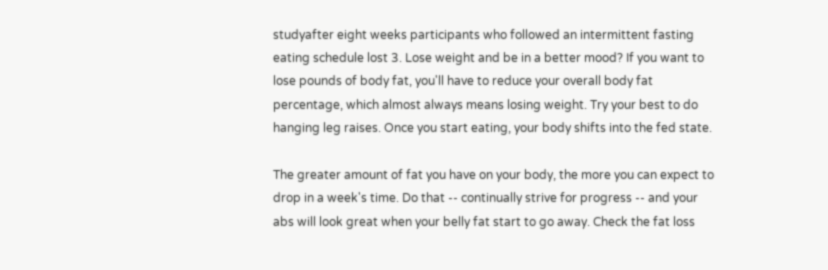studyafter eight weeks participants who followed an intermittent fasting eating schedule lost 3. Lose weight and be in a better mood? If you want to lose pounds of body fat, you'll have to reduce your overall body fat percentage, which almost always means losing weight. Try your best to do hanging leg raises. Once you start eating, your body shifts into the fed state.

The greater amount of fat you have on your body, the more you can expect to drop in a week's time. Do that -- continually strive for progress -- and your abs will look great when your belly fat start to go away. Check the fat loss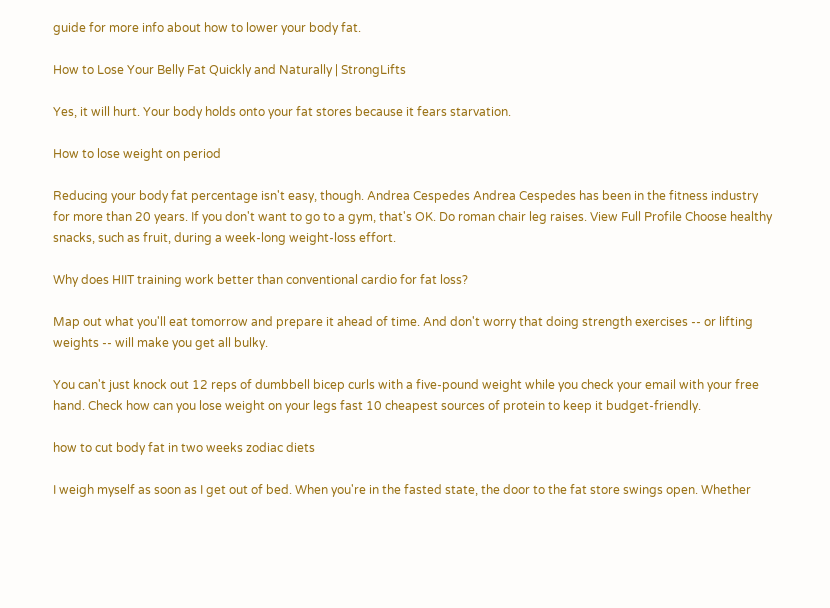guide for more info about how to lower your body fat.

How to Lose Your Belly Fat Quickly and Naturally | StrongLifts

Yes, it will hurt. Your body holds onto your fat stores because it fears starvation.

How to lose weight on period

Reducing your body fat percentage isn't easy, though. Andrea Cespedes Andrea Cespedes has been in the fitness industry for more than 20 years. If you don't want to go to a gym, that's OK. Do roman chair leg raises. View Full Profile Choose healthy snacks, such as fruit, during a week-long weight-loss effort.

Why does HIIT training work better than conventional cardio for fat loss?

Map out what you'll eat tomorrow and prepare it ahead of time. And don't worry that doing strength exercises -- or lifting weights -- will make you get all bulky.

You can't just knock out 12 reps of dumbbell bicep curls with a five-pound weight while you check your email with your free hand. Check how can you lose weight on your legs fast 10 cheapest sources of protein to keep it budget-friendly.

how to cut body fat in two weeks zodiac diets

I weigh myself as soon as I get out of bed. When you're in the fasted state, the door to the fat store swings open. Whether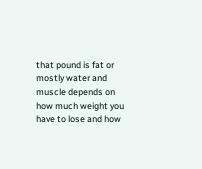that pound is fat or mostly water and muscle depends on how much weight you have to lose and how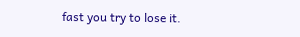fast you try to lose it.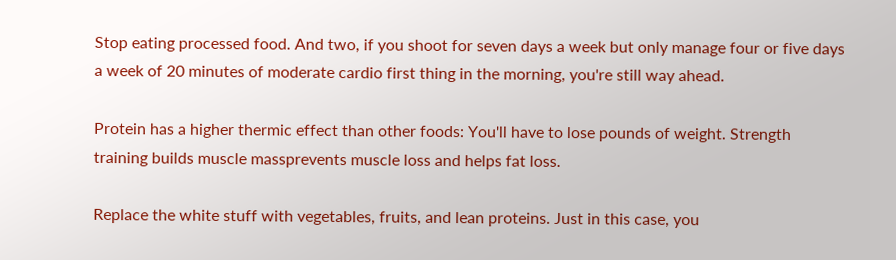Stop eating processed food. And two, if you shoot for seven days a week but only manage four or five days a week of 20 minutes of moderate cardio first thing in the morning, you're still way ahead.

Protein has a higher thermic effect than other foods: You'll have to lose pounds of weight. Strength training builds muscle massprevents muscle loss and helps fat loss.

Replace the white stuff with vegetables, fruits, and lean proteins. Just in this case, you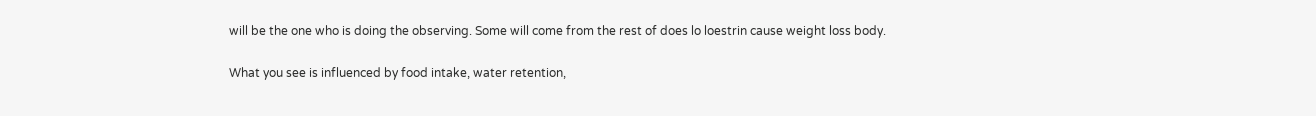will be the one who is doing the observing. Some will come from the rest of does lo loestrin cause weight loss body.

What you see is influenced by food intake, water retention,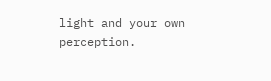light and your own perception.